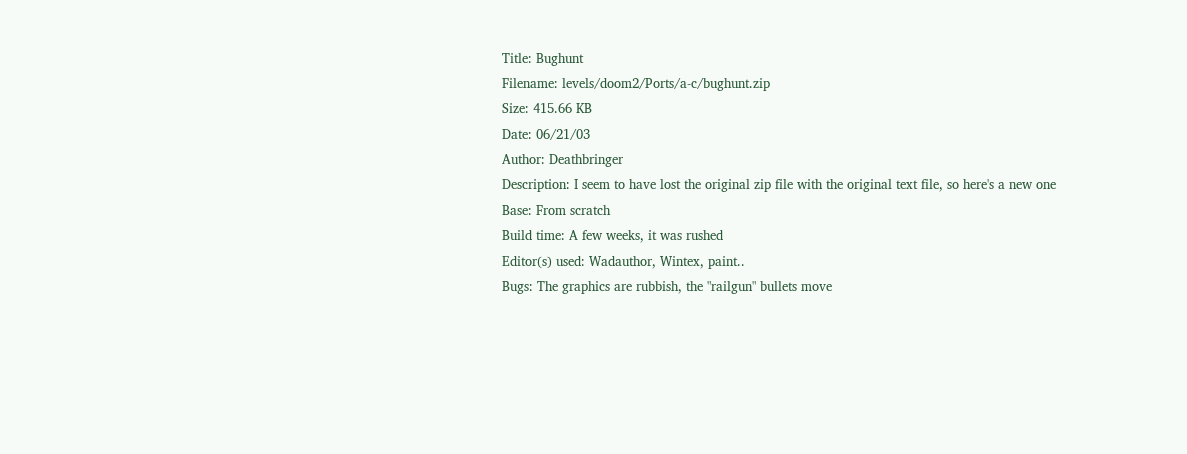Title: Bughunt
Filename: levels/doom2/Ports/a-c/bughunt.zip
Size: 415.66 KB
Date: 06/21/03
Author: Deathbringer
Description: I seem to have lost the original zip file with the original text file, so here's a new one
Base: From scratch
Build time: A few weeks, it was rushed
Editor(s) used: Wadauthor, Wintex, paint..
Bugs: The graphics are rubbish, the "railgun" bullets move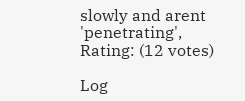slowly and arent 'penetrating',
Rating: (12 votes)

Log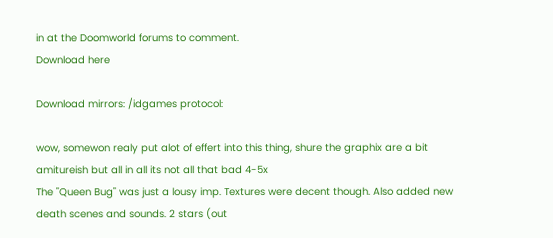in at the Doomworld forums to comment.
Download here

Download mirrors: /idgames protocol:

wow, somewon realy put alot of effert into this thing, shure the graphix are a bit amitureish but all in all its not all that bad 4-5x
The "Queen Bug" was just a lousy imp. Textures were decent though. Also added new death scenes and sounds. 2 stars (out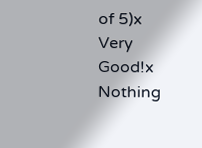of 5)x
Very Good!x
Nothing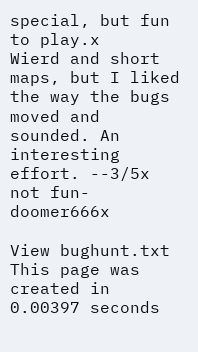special, but fun to play.x
Wierd and short maps, but I liked the way the bugs moved and sounded. An interesting effort. --3/5x
not fun- doomer666x

View bughunt.txt
This page was created in 0.00397 seconds